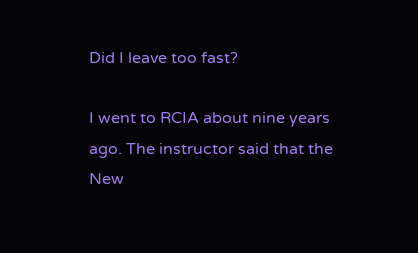Did I leave too fast?

I went to RCIA about nine years ago. The instructor said that the New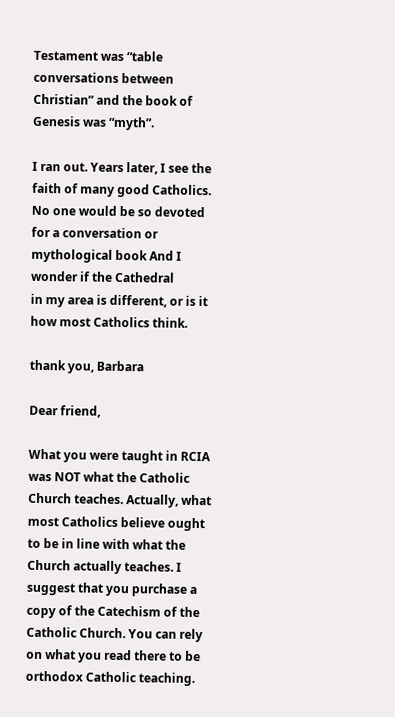Testament was “table
conversations between Christian” and the book of Genesis was “myth”.

I ran out. Years later, I see the faith of many good Catholics. No one would be so devoted for a conversation or mythological book And I wonder if the Cathedral
in my area is different, or is it how most Catholics think.

thank you, Barbara

Dear friend,

What you were taught in RCIA was NOT what the Catholic Church teaches. Actually, what most Catholics believe ought to be in line with what the Church actually teaches. I suggest that you purchase a copy of the Catechism of the Catholic Church. You can rely on what you read there to be orthodox Catholic teaching.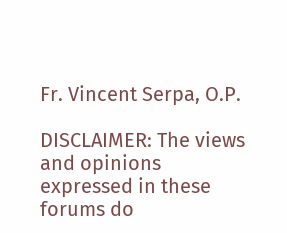Fr. Vincent Serpa, O.P.

DISCLAIMER: The views and opinions expressed in these forums do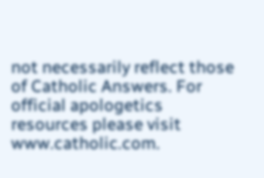not necessarily reflect those of Catholic Answers. For official apologetics resources please visit www.catholic.com.